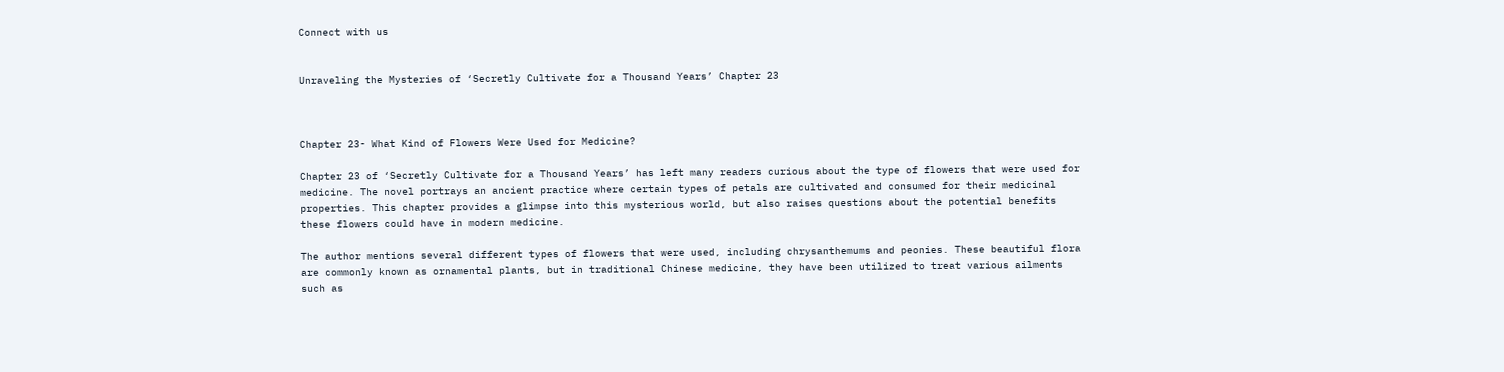Connect with us


Unraveling the Mysteries of ‘Secretly Cultivate for a Thousand Years’ Chapter 23



Chapter 23- What Kind of Flowers Were Used for Medicine?

Chapter 23 of ‘Secretly Cultivate for a Thousand Years’ has left many readers curious about the type of flowers that were used for medicine. The novel portrays an ancient practice where certain types of petals are cultivated and consumed for their medicinal properties. This chapter provides a glimpse into this mysterious world, but also raises questions about the potential benefits these flowers could have in modern medicine.

The author mentions several different types of flowers that were used, including chrysanthemums and peonies. These beautiful flora are commonly known as ornamental plants, but in traditional Chinese medicine, they have been utilized to treat various ailments such as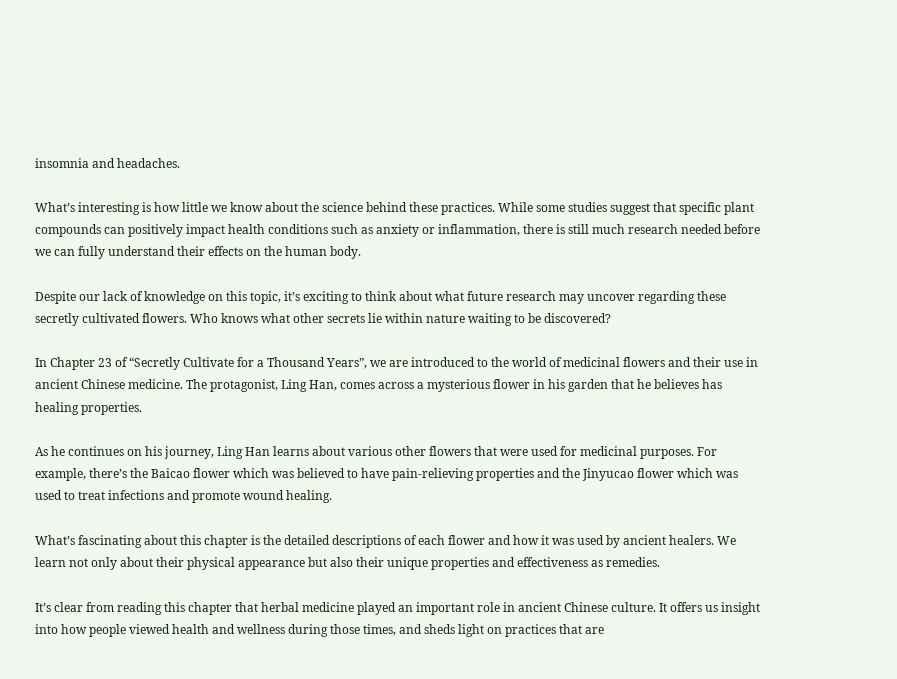insomnia and headaches.

What’s interesting is how little we know about the science behind these practices. While some studies suggest that specific plant compounds can positively impact health conditions such as anxiety or inflammation, there is still much research needed before we can fully understand their effects on the human body.

Despite our lack of knowledge on this topic, it’s exciting to think about what future research may uncover regarding these secretly cultivated flowers. Who knows what other secrets lie within nature waiting to be discovered?

In Chapter 23 of “Secretly Cultivate for a Thousand Years”, we are introduced to the world of medicinal flowers and their use in ancient Chinese medicine. The protagonist, Ling Han, comes across a mysterious flower in his garden that he believes has healing properties.

As he continues on his journey, Ling Han learns about various other flowers that were used for medicinal purposes. For example, there’s the Baicao flower which was believed to have pain-relieving properties and the Jinyucao flower which was used to treat infections and promote wound healing.

What’s fascinating about this chapter is the detailed descriptions of each flower and how it was used by ancient healers. We learn not only about their physical appearance but also their unique properties and effectiveness as remedies.

It’s clear from reading this chapter that herbal medicine played an important role in ancient Chinese culture. It offers us insight into how people viewed health and wellness during those times, and sheds light on practices that are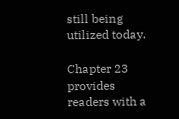still being utilized today.

Chapter 23 provides readers with a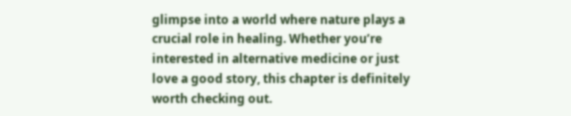glimpse into a world where nature plays a crucial role in healing. Whether you’re interested in alternative medicine or just love a good story, this chapter is definitely worth checking out.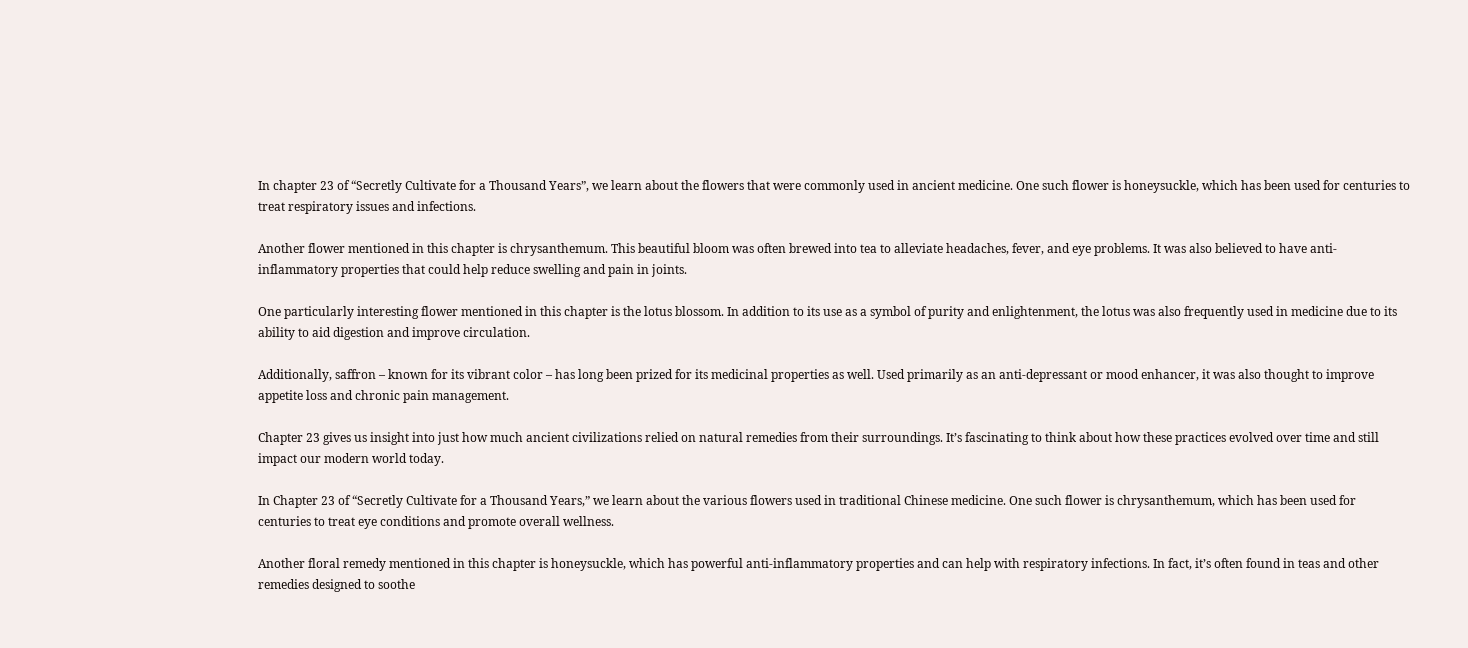In chapter 23 of “Secretly Cultivate for a Thousand Years”, we learn about the flowers that were commonly used in ancient medicine. One such flower is honeysuckle, which has been used for centuries to treat respiratory issues and infections.

Another flower mentioned in this chapter is chrysanthemum. This beautiful bloom was often brewed into tea to alleviate headaches, fever, and eye problems. It was also believed to have anti-inflammatory properties that could help reduce swelling and pain in joints.

One particularly interesting flower mentioned in this chapter is the lotus blossom. In addition to its use as a symbol of purity and enlightenment, the lotus was also frequently used in medicine due to its ability to aid digestion and improve circulation.

Additionally, saffron – known for its vibrant color – has long been prized for its medicinal properties as well. Used primarily as an anti-depressant or mood enhancer, it was also thought to improve appetite loss and chronic pain management.

Chapter 23 gives us insight into just how much ancient civilizations relied on natural remedies from their surroundings. It’s fascinating to think about how these practices evolved over time and still impact our modern world today.

In Chapter 23 of “Secretly Cultivate for a Thousand Years,” we learn about the various flowers used in traditional Chinese medicine. One such flower is chrysanthemum, which has been used for centuries to treat eye conditions and promote overall wellness.

Another floral remedy mentioned in this chapter is honeysuckle, which has powerful anti-inflammatory properties and can help with respiratory infections. In fact, it’s often found in teas and other remedies designed to soothe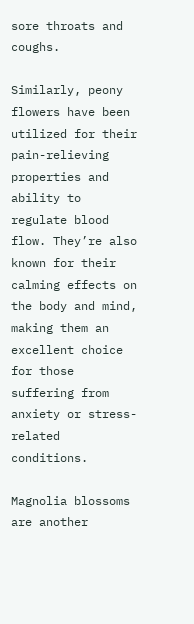sore throats and coughs.

Similarly, peony flowers have been utilized for their pain-relieving properties and ability to regulate blood flow. They’re also known for their calming effects on the body and mind, making them an excellent choice for those suffering from anxiety or stress-related conditions.

Magnolia blossoms are another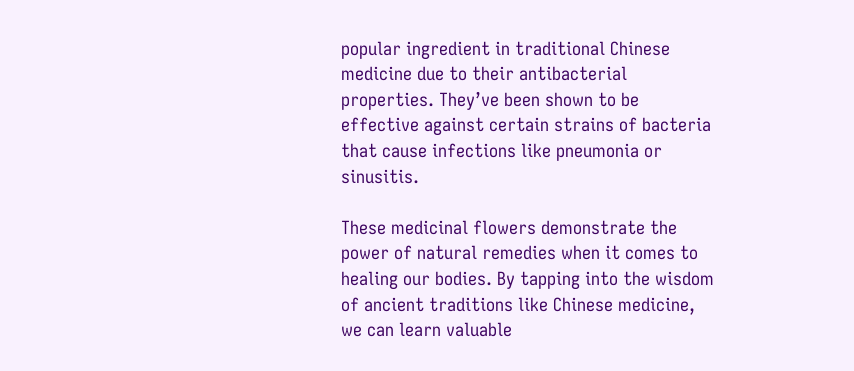popular ingredient in traditional Chinese medicine due to their antibacterial properties. They’ve been shown to be effective against certain strains of bacteria that cause infections like pneumonia or sinusitis.

These medicinal flowers demonstrate the power of natural remedies when it comes to healing our bodies. By tapping into the wisdom of ancient traditions like Chinese medicine, we can learn valuable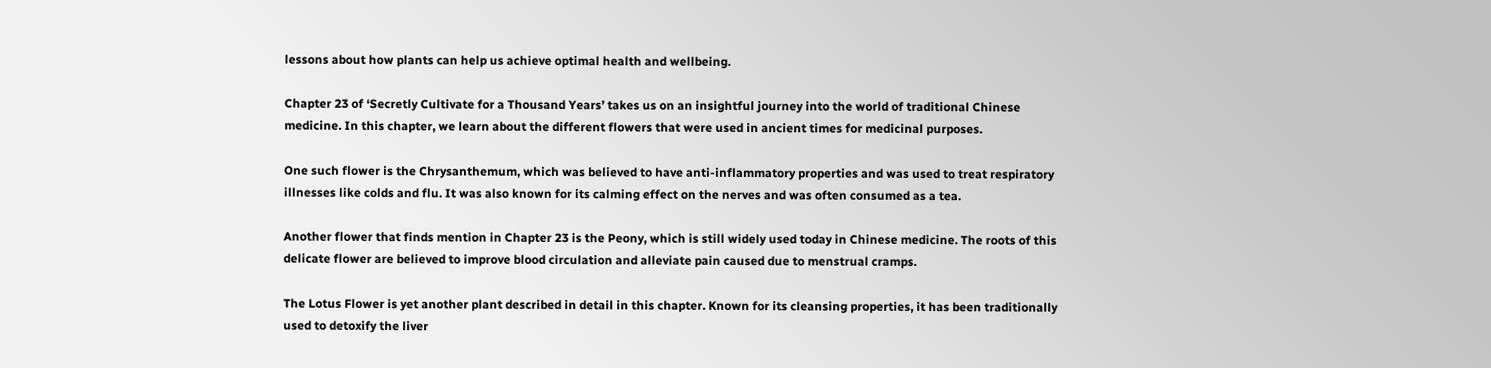lessons about how plants can help us achieve optimal health and wellbeing.

Chapter 23 of ‘Secretly Cultivate for a Thousand Years’ takes us on an insightful journey into the world of traditional Chinese medicine. In this chapter, we learn about the different flowers that were used in ancient times for medicinal purposes.

One such flower is the Chrysanthemum, which was believed to have anti-inflammatory properties and was used to treat respiratory illnesses like colds and flu. It was also known for its calming effect on the nerves and was often consumed as a tea.

Another flower that finds mention in Chapter 23 is the Peony, which is still widely used today in Chinese medicine. The roots of this delicate flower are believed to improve blood circulation and alleviate pain caused due to menstrual cramps.

The Lotus Flower is yet another plant described in detail in this chapter. Known for its cleansing properties, it has been traditionally used to detoxify the liver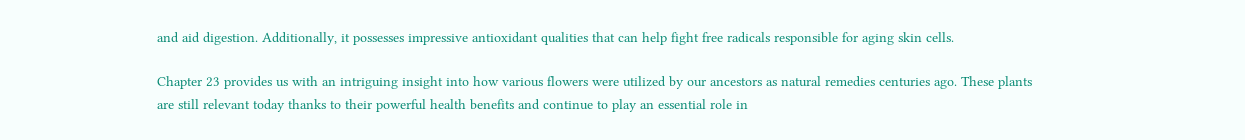and aid digestion. Additionally, it possesses impressive antioxidant qualities that can help fight free radicals responsible for aging skin cells.

Chapter 23 provides us with an intriguing insight into how various flowers were utilized by our ancestors as natural remedies centuries ago. These plants are still relevant today thanks to their powerful health benefits and continue to play an essential role in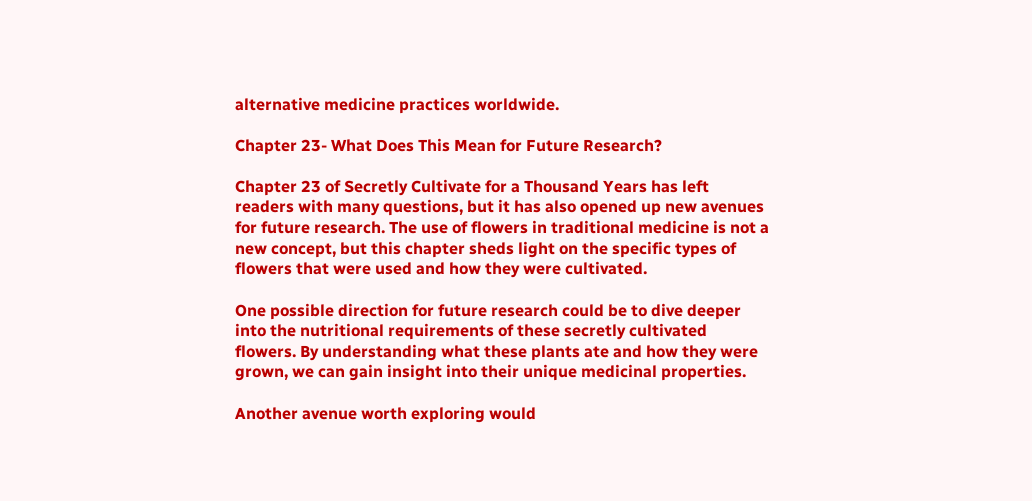alternative medicine practices worldwide.

Chapter 23- What Does This Mean for Future Research?

Chapter 23 of Secretly Cultivate for a Thousand Years has left readers with many questions, but it has also opened up new avenues for future research. The use of flowers in traditional medicine is not a new concept, but this chapter sheds light on the specific types of flowers that were used and how they were cultivated.

One possible direction for future research could be to dive deeper into the nutritional requirements of these secretly cultivated flowers. By understanding what these plants ate and how they were grown, we can gain insight into their unique medicinal properties.

Another avenue worth exploring would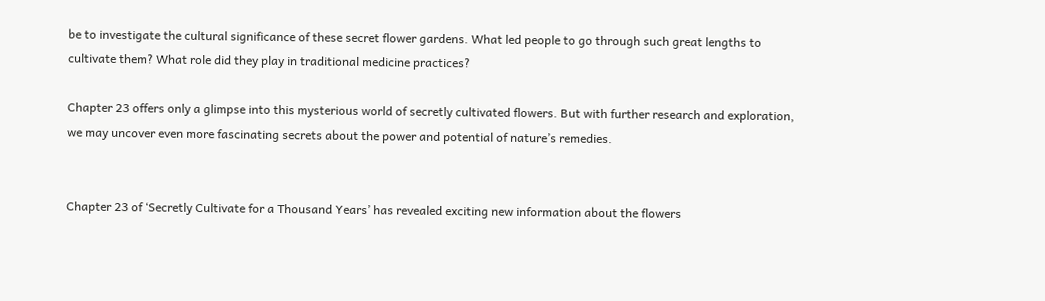be to investigate the cultural significance of these secret flower gardens. What led people to go through such great lengths to cultivate them? What role did they play in traditional medicine practices?

Chapter 23 offers only a glimpse into this mysterious world of secretly cultivated flowers. But with further research and exploration, we may uncover even more fascinating secrets about the power and potential of nature’s remedies.


Chapter 23 of ‘Secretly Cultivate for a Thousand Years’ has revealed exciting new information about the flowers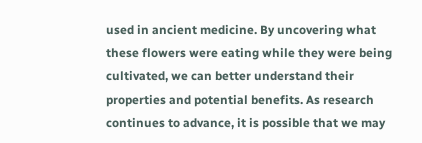used in ancient medicine. By uncovering what these flowers were eating while they were being cultivated, we can better understand their properties and potential benefits. As research continues to advance, it is possible that we may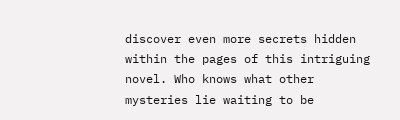discover even more secrets hidden within the pages of this intriguing novel. Who knows what other mysteries lie waiting to be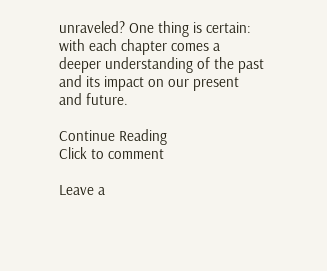unraveled? One thing is certain: with each chapter comes a deeper understanding of the past and its impact on our present and future.

Continue Reading
Click to comment

Leave a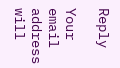Reply

Your email address will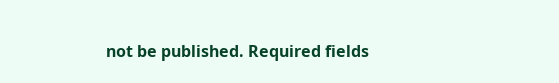not be published. Required fields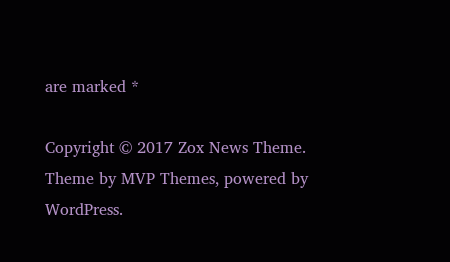are marked *

Copyright © 2017 Zox News Theme. Theme by MVP Themes, powered by WordPress.